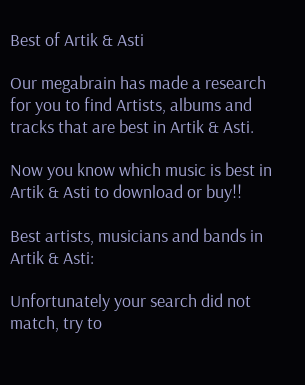Best of Artik & Asti

Our megabrain has made a research for you to find Artists, albums and tracks that are best in Artik & Asti.

Now you know which music is best in Artik & Asti to download or buy!!

Best artists, musicians and bands in Artik & Asti:

Unfortunately your search did not match, try to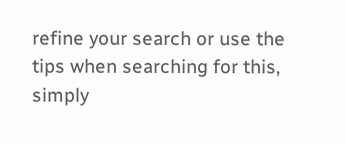refine your search or use the tips when searching for this, simply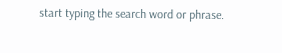start typing the search word or phrase.